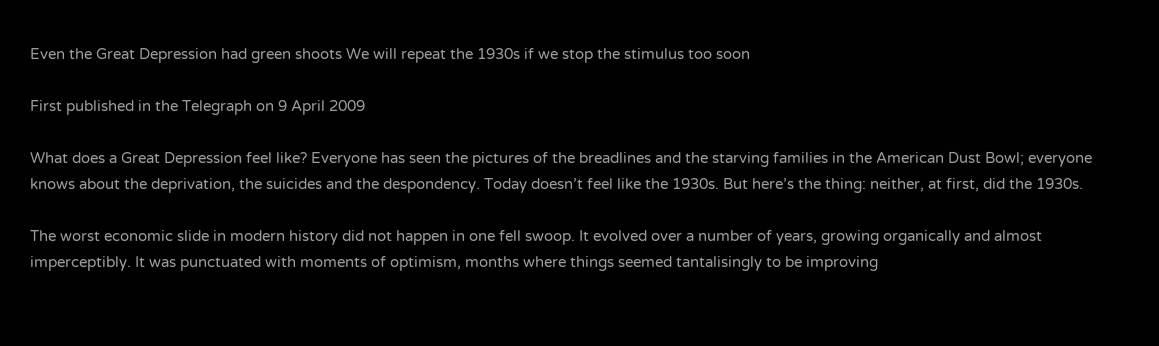Even the Great Depression had green shoots We will repeat the 1930s if we stop the stimulus too soon

First published in the Telegraph on 9 April 2009

What does a Great Depression feel like? Everyone has seen the pictures of the breadlines and the starving families in the American Dust Bowl; everyone knows about the deprivation, the suicides and the despondency. Today doesn’t feel like the 1930s. But here’s the thing: neither, at first, did the 1930s.

The worst economic slide in modern history did not happen in one fell swoop. It evolved over a number of years, growing organically and almost imperceptibly. It was punctuated with moments of optimism, months where things seemed tantalisingly to be improving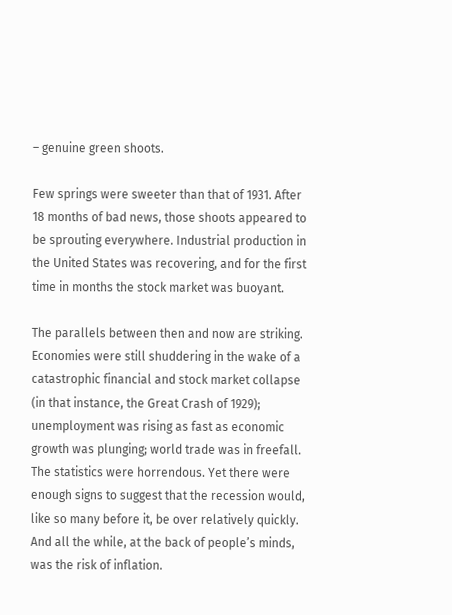– genuine green shoots.

Few springs were sweeter than that of 1931. After 18 months of bad news, those shoots appeared to be sprouting everywhere. Industrial production in the United States was recovering, and for the first time in months the stock market was buoyant.

The parallels between then and now are striking. Economies were still shuddering in the wake of a catastrophic financial and stock market collapse (in that instance, the Great Crash of 1929); unemployment was rising as fast as economic growth was plunging; world trade was in freefall. The statistics were horrendous. Yet there were enough signs to suggest that the recession would, like so many before it, be over relatively quickly. And all the while, at the back of people’s minds, was the risk of inflation.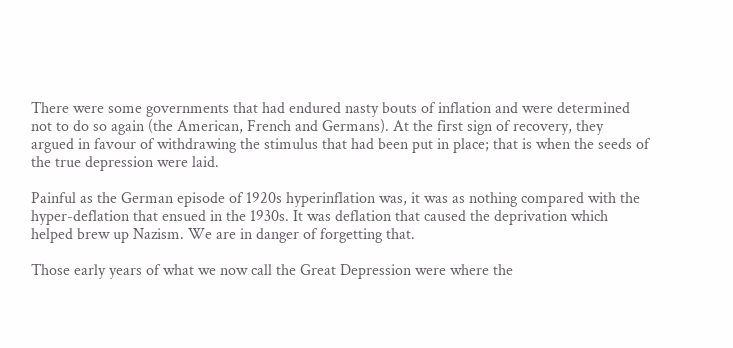There were some governments that had endured nasty bouts of inflation and were determined not to do so again (the American, French and Germans). At the first sign of recovery, they argued in favour of withdrawing the stimulus that had been put in place; that is when the seeds of the true depression were laid.

Painful as the German episode of 1920s hyperinflation was, it was as nothing compared with the hyper-deflation that ensued in the 1930s. It was deflation that caused the deprivation which helped brew up Nazism. We are in danger of forgetting that.

Those early years of what we now call the Great Depression were where the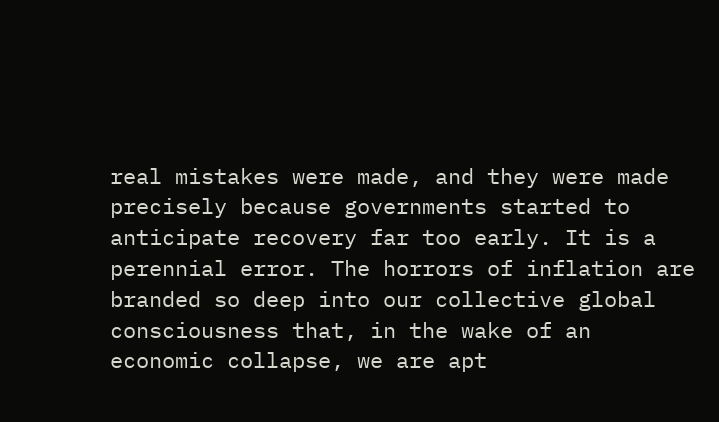real mistakes were made, and they were made precisely because governments started to anticipate recovery far too early. It is a perennial error. The horrors of inflation are branded so deep into our collective global consciousness that, in the wake of an economic collapse, we are apt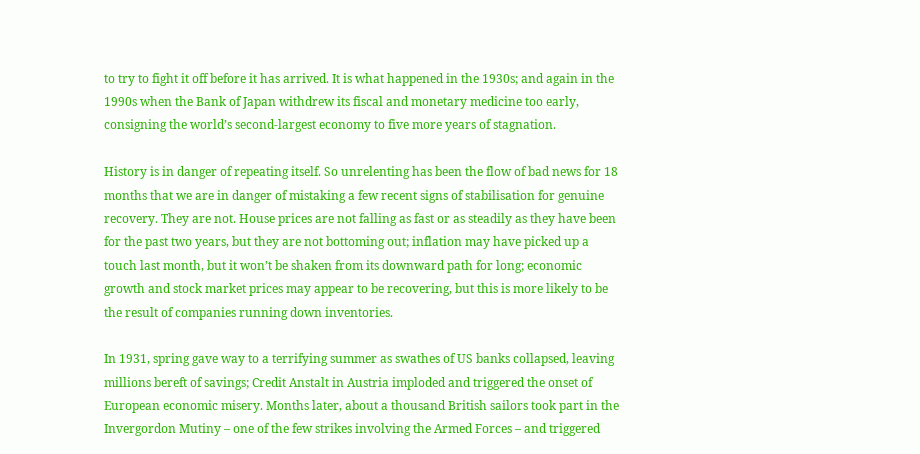to try to fight it off before it has arrived. It is what happened in the 1930s; and again in the 1990s when the Bank of Japan withdrew its fiscal and monetary medicine too early, consigning the world’s second-largest economy to five more years of stagnation.

History is in danger of repeating itself. So unrelenting has been the flow of bad news for 18 months that we are in danger of mistaking a few recent signs of stabilisation for genuine recovery. They are not. House prices are not falling as fast or as steadily as they have been for the past two years, but they are not bottoming out; inflation may have picked up a touch last month, but it won’t be shaken from its downward path for long; economic growth and stock market prices may appear to be recovering, but this is more likely to be the result of companies running down inventories.

In 1931, spring gave way to a terrifying summer as swathes of US banks collapsed, leaving millions bereft of savings; Credit Anstalt in Austria imploded and triggered the onset of European economic misery. Months later, about a thousand British sailors took part in the Invergordon Mutiny – one of the few strikes involving the Armed Forces – and triggered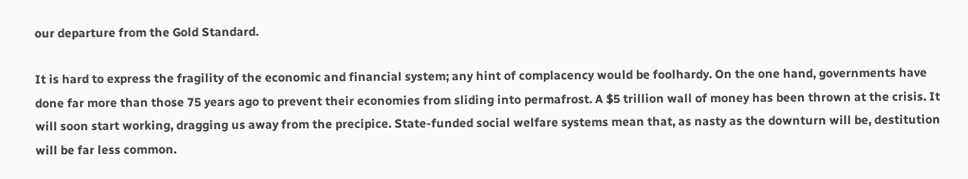our departure from the Gold Standard.

It is hard to express the fragility of the economic and financial system; any hint of complacency would be foolhardy. On the one hand, governments have done far more than those 75 years ago to prevent their economies from sliding into permafrost. A $5 trillion wall of money has been thrown at the crisis. It will soon start working, dragging us away from the precipice. State-funded social welfare systems mean that, as nasty as the downturn will be, destitution will be far less common.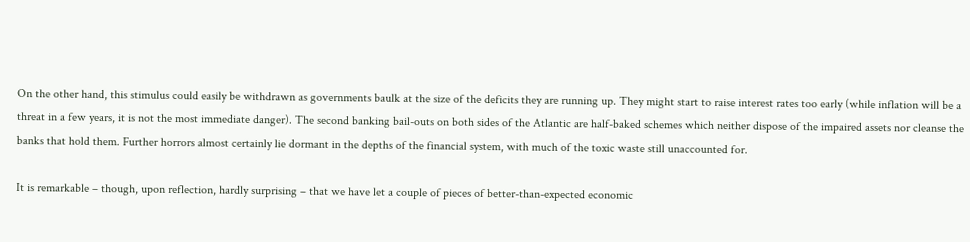On the other hand, this stimulus could easily be withdrawn as governments baulk at the size of the deficits they are running up. They might start to raise interest rates too early (while inflation will be a threat in a few years, it is not the most immediate danger). The second banking bail-outs on both sides of the Atlantic are half-baked schemes which neither dispose of the impaired assets nor cleanse the banks that hold them. Further horrors almost certainly lie dormant in the depths of the financial system, with much of the toxic waste still unaccounted for.

It is remarkable – though, upon reflection, hardly surprising – that we have let a couple of pieces of better-than-expected economic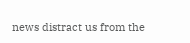news distract us from the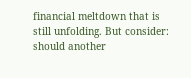financial meltdown that is still unfolding. But consider: should another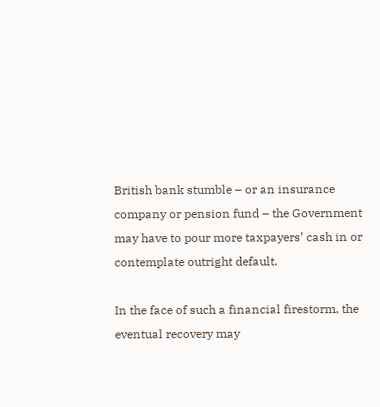British bank stumble – or an insurance company or pension fund – the Government may have to pour more taxpayers’ cash in or contemplate outright default.

In the face of such a financial firestorm, the eventual recovery may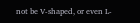not be V-shaped, or even L-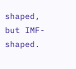shaped, but IMF-shaped.